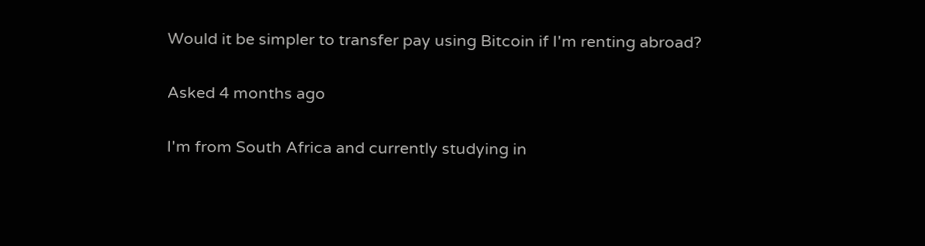Would it be simpler to transfer pay using Bitcoin if I'm renting abroad?

Asked 4 months ago

I'm from South Africa and currently studying in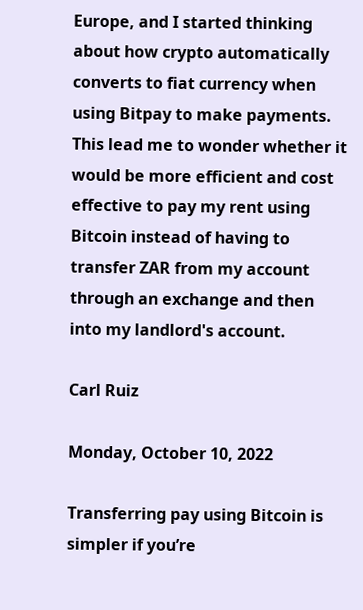Europe, and I started thinking about how crypto automatically converts to fiat currency when using Bitpay to make payments. This lead me to wonder whether it would be more efficient and cost effective to pay my rent using Bitcoin instead of having to transfer ZAR from my account through an exchange and then into my landlord's account.

Carl Ruiz

Monday, October 10, 2022

Transferring pay using Bitcoin is simpler if you’re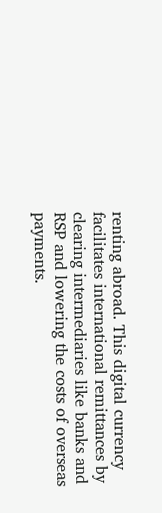renting abroad. This digital currency facilitates international remittances by clearing intermediaries like banks and RSP and lowering the costs of overseas payments.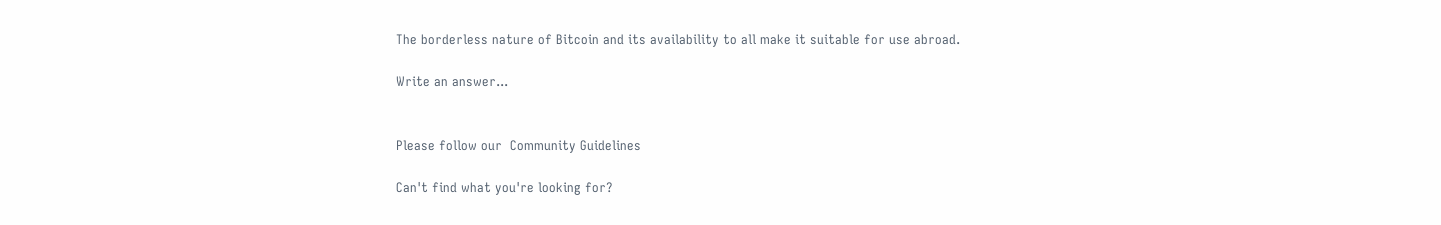The borderless nature of Bitcoin and its availability to all make it suitable for use abroad.

Write an answer...


Please follow our  Community Guidelines

Can't find what you're looking for?